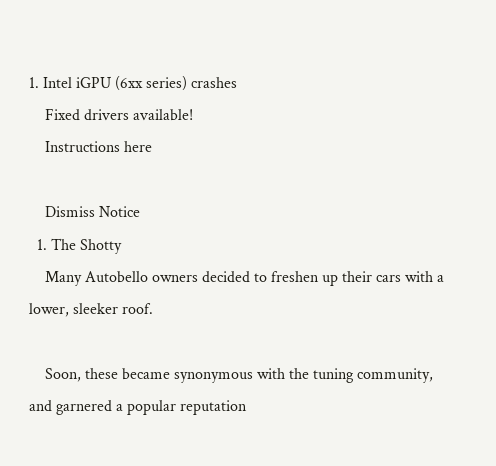1. Intel iGPU (6xx series) crashes
    Fixed drivers available!
    Instructions here

    Dismiss Notice
  1. The Shotty
    Many Autobello owners decided to freshen up their cars with a lower, sleeker roof.

    Soon, these became synonymous with the tuning community, and garnered a popular reputation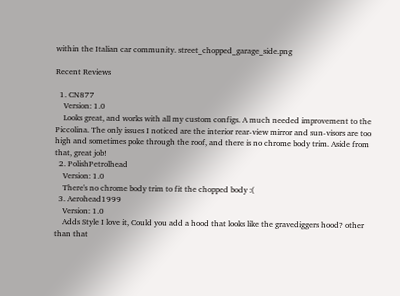within the Italian car community. street_chopped_garage_side.png

Recent Reviews

  1. CN877
    Version: 1.0
    Looks great, and works with all my custom configs. A much needed improvement to the Piccolina. The only issues I noticed are the interior rear-view mirror and sun-visors are too high and sometimes poke through the roof, and there is no chrome body trim. Aside from that, great job!
  2. PolishPetrolhead
    Version: 1.0
    There's no chrome body trim to fit the chopped body :(
  3. Aerohead1999
    Version: 1.0
    Adds Style I love it, Could you add a hood that looks like the gravediggers hood? other than that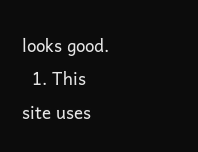looks good.
  1. This site uses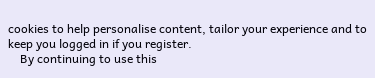cookies to help personalise content, tailor your experience and to keep you logged in if you register.
    By continuing to use this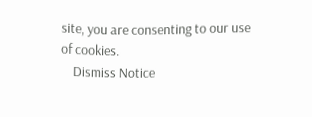site, you are consenting to our use of cookies.
    Dismiss Notice